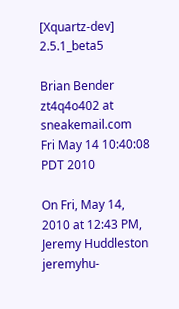[Xquartz-dev] 2.5.1_beta5

Brian Bender zt4q4o402 at sneakemail.com
Fri May 14 10:40:08 PDT 2010

On Fri, May 14, 2010 at 12:43 PM, Jeremy Huddleston
jeremyhu-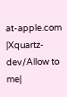at-apple.com |Xquartz-dev/Allow to me|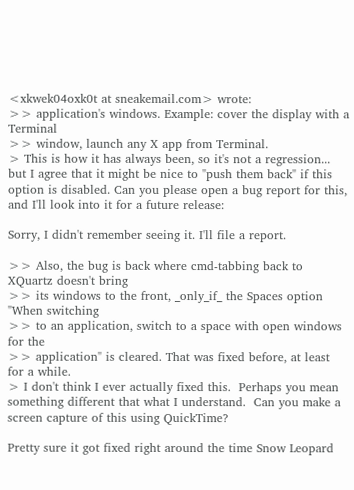<xkwek04oxk0t at sneakemail.com> wrote:
>> application's windows. Example: cover the display with a Terminal
>> window, launch any X app from Terminal.
> This is how it has always been, so it's not a regression... but I agree that it might be nice to "push them back" if this option is disabled. Can you please open a bug report for this, and I'll look into it for a future release:

Sorry, I didn't remember seeing it. I'll file a report.

>> Also, the bug is back where cmd-tabbing back to XQuartz doesn't bring
>> its windows to the front, _only_if_ the Spaces option "When switching
>> to an application, switch to a space with open windows for the
>> application" is cleared. That was fixed before, at least for a while.
> I don't think I ever actually fixed this.  Perhaps you mean something different that what I understand.  Can you make a screen capture of this using QuickTime?

Pretty sure it got fixed right around the time Snow Leopard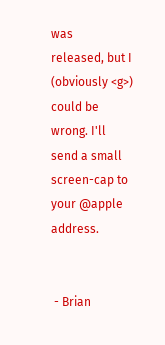was
released, but I (obviously <g>) could be wrong. I'll send a small
screen-cap to your @apple address.


 - Brian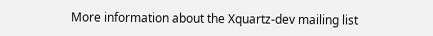More information about the Xquartz-dev mailing list